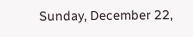Sunday, December 22,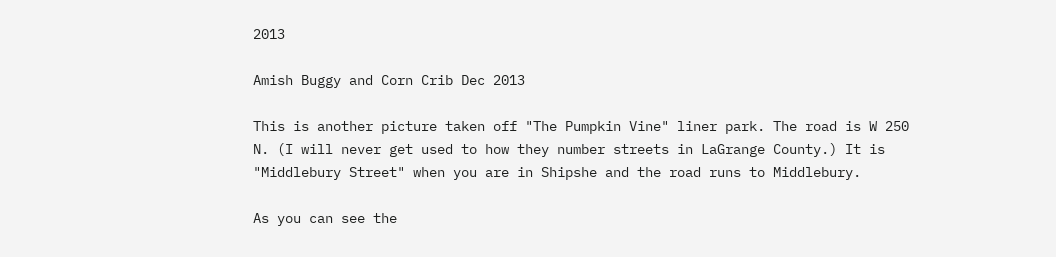2013

Amish Buggy and Corn Crib Dec 2013

This is another picture taken off "The Pumpkin Vine" liner park. The road is W 250 N. (I will never get used to how they number streets in LaGrange County.) It is "Middlebury Street" when you are in Shipshe and the road runs to Middlebury.

As you can see the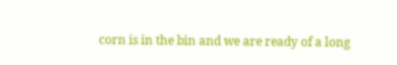corn is in the bin and we are ready of a long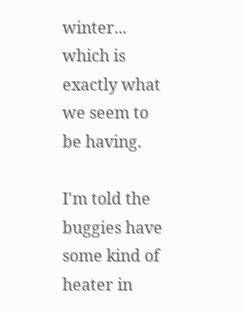winter... which is exactly what we seem to be having.

I'm told the buggies have some kind of heater in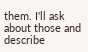them. I'll ask about those and describe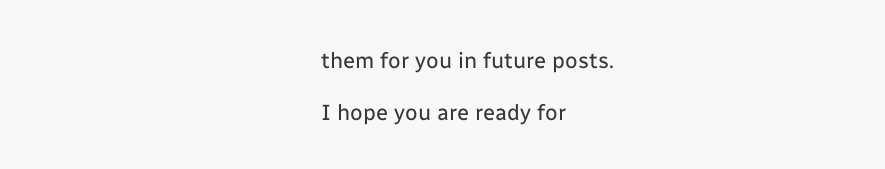them for you in future posts.

I hope you are ready for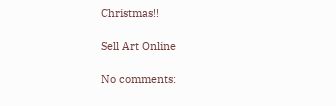Christmas!!

Sell Art Online

No comments: